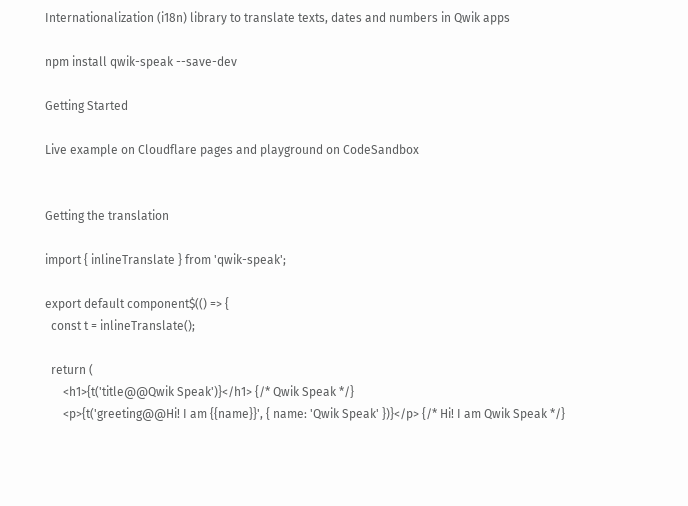Internationalization (i18n) library to translate texts, dates and numbers in Qwik apps

npm install qwik-speak --save-dev

Getting Started

Live example on Cloudflare pages and playground on CodeSandbox


Getting the translation

import { inlineTranslate } from 'qwik-speak';

export default component$(() => {
  const t = inlineTranslate();

  return (
      <h1>{t('title@@Qwik Speak')}</h1> {/* Qwik Speak */}
      <p>{t('greeting@@Hi! I am {{name}}', { name: 'Qwik Speak' })}</p> {/* Hi! I am Qwik Speak */}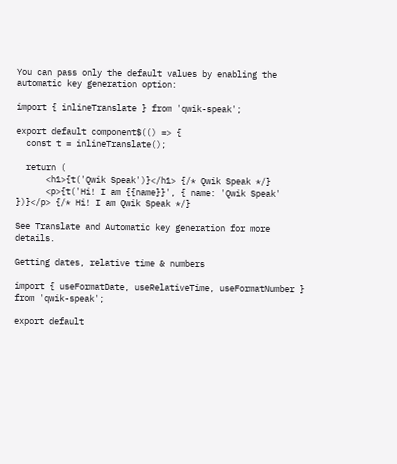You can pass only the default values by enabling the automatic key generation option:

import { inlineTranslate } from 'qwik-speak';

export default component$(() => {
  const t = inlineTranslate();

  return (
      <h1>{t('Qwik Speak')}</h1> {/* Qwik Speak */}
      <p>{t('Hi! I am {{name}}', { name: 'Qwik Speak' })}</p> {/* Hi! I am Qwik Speak */}

See Translate and Automatic key generation for more details.

Getting dates, relative time & numbers

import { useFormatDate, useRelativeTime, useFormatNumber } from 'qwik-speak';

export default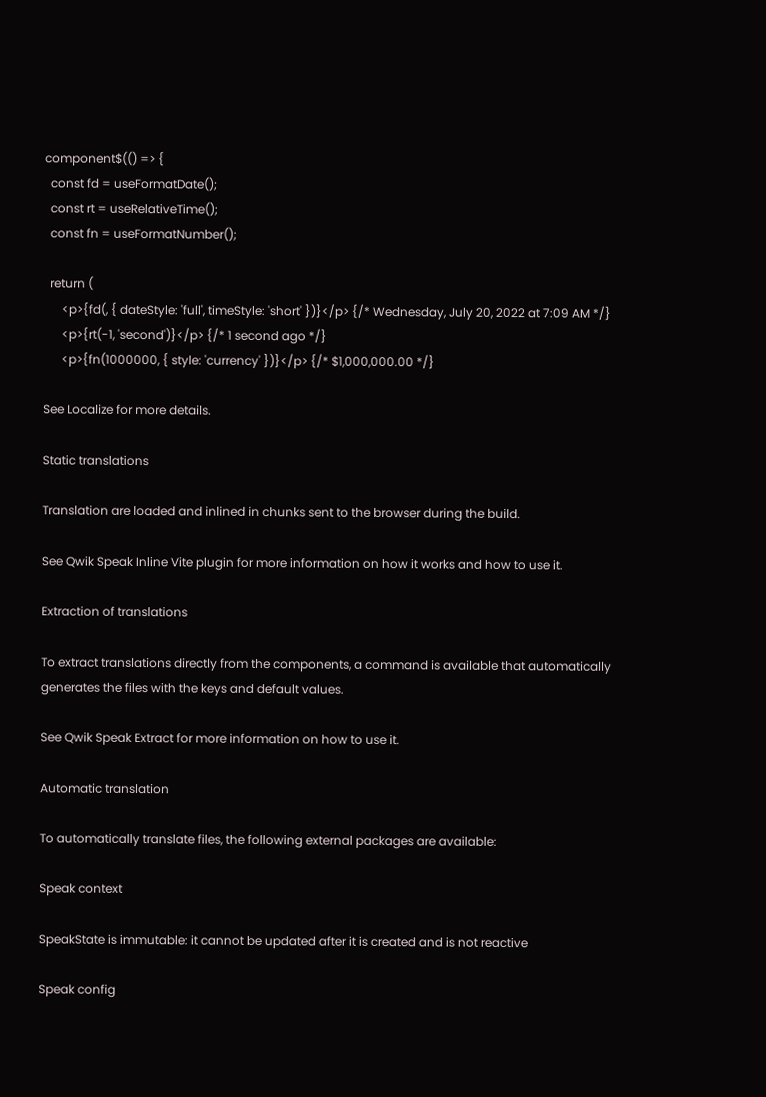component$(() => {
  const fd = useFormatDate();
  const rt = useRelativeTime();
  const fn = useFormatNumber();

  return (
      <p>{fd(, { dateStyle: 'full', timeStyle: 'short' })}</p> {/* Wednesday, July 20, 2022 at 7:09 AM */}
      <p>{rt(-1, 'second')}</p> {/* 1 second ago */}
      <p>{fn(1000000, { style: 'currency' })}</p> {/* $1,000,000.00 */}

See Localize for more details.

Static translations

Translation are loaded and inlined in chunks sent to the browser during the build.

See Qwik Speak Inline Vite plugin for more information on how it works and how to use it.

Extraction of translations

To extract translations directly from the components, a command is available that automatically generates the files with the keys and default values.

See Qwik Speak Extract for more information on how to use it.

Automatic translation

To automatically translate files, the following external packages are available:

Speak context

SpeakState is immutable: it cannot be updated after it is created and is not reactive

Speak config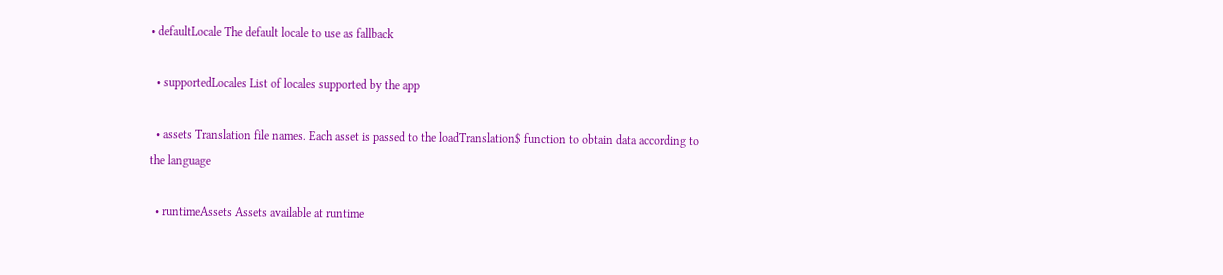• defaultLocale The default locale to use as fallback

  • supportedLocales List of locales supported by the app

  • assets Translation file names. Each asset is passed to the loadTranslation$ function to obtain data according to the language

  • runtimeAssets Assets available at runtime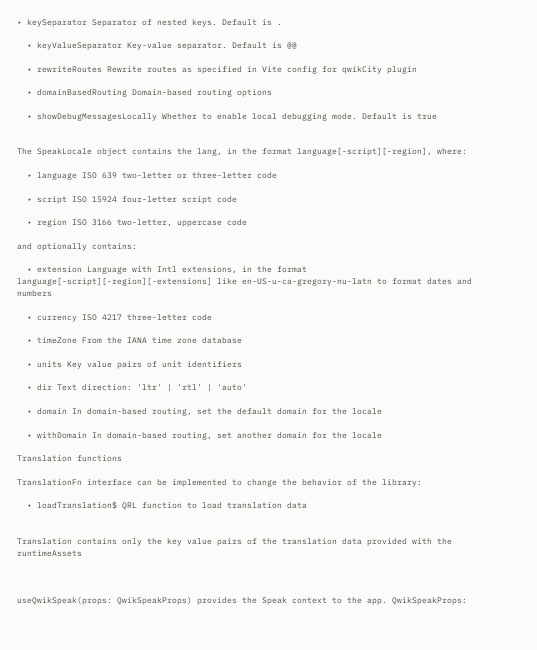• keySeparator Separator of nested keys. Default is .

  • keyValueSeparator Key-value separator. Default is @@

  • rewriteRoutes Rewrite routes as specified in Vite config for qwikCity plugin

  • domainBasedRouting Domain-based routing options

  • showDebugMessagesLocally Whether to enable local debugging mode. Default is true


The SpeakLocale object contains the lang, in the format language[-script][-region], where:

  • language ISO 639 two-letter or three-letter code

  • script ISO 15924 four-letter script code

  • region ISO 3166 two-letter, uppercase code

and optionally contains:

  • extension Language with Intl extensions, in the format language[-script][-region][-extensions] like en-US-u-ca-gregory-nu-latn to format dates and numbers

  • currency ISO 4217 three-letter code

  • timeZone From the IANA time zone database

  • units Key value pairs of unit identifiers

  • dir Text direction: 'ltr' | 'rtl' | 'auto'

  • domain In domain-based routing, set the default domain for the locale

  • withDomain In domain-based routing, set another domain for the locale

Translation functions

TranslationFn interface can be implemented to change the behavior of the library:

  • loadTranslation$ QRL function to load translation data


Translation contains only the key value pairs of the translation data provided with the runtimeAssets



useQwikSpeak(props: QwikSpeakProps) provides the Speak context to the app. QwikSpeakProps: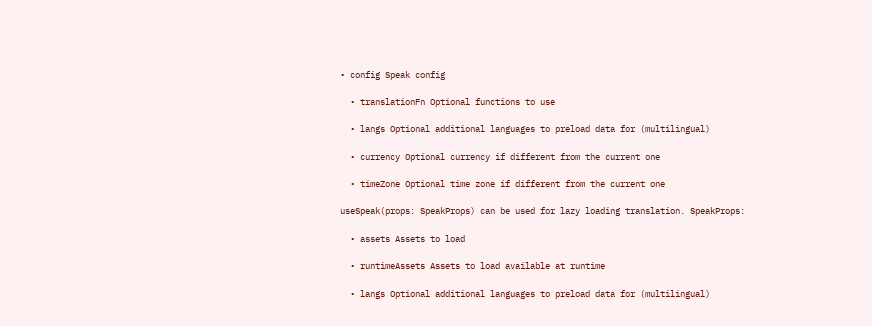• config Speak config

  • translationFn Optional functions to use

  • langs Optional additional languages to preload data for (multilingual)

  • currency Optional currency if different from the current one

  • timeZone Optional time zone if different from the current one

useSpeak(props: SpeakProps) can be used for lazy loading translation. SpeakProps:

  • assets Assets to load

  • runtimeAssets Assets to load available at runtime

  • langs Optional additional languages to preload data for (multilingual)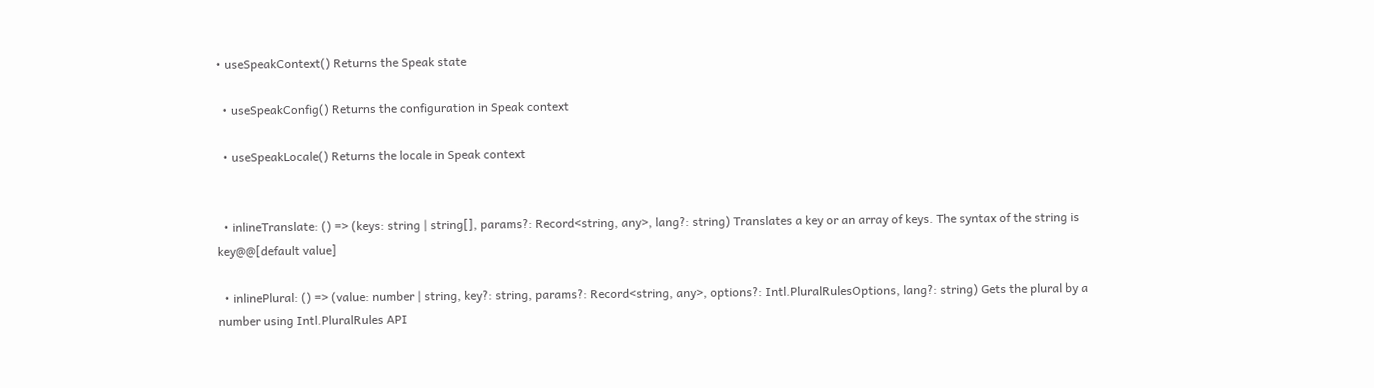• useSpeakContext() Returns the Speak state

  • useSpeakConfig() Returns the configuration in Speak context

  • useSpeakLocale() Returns the locale in Speak context


  • inlineTranslate: () => (keys: string | string[], params?: Record<string, any>, lang?: string) Translates a key or an array of keys. The syntax of the string is key@@[default value]

  • inlinePlural: () => (value: number | string, key?: string, params?: Record<string, any>, options?: Intl.PluralRulesOptions, lang?: string) Gets the plural by a number using Intl.PluralRules API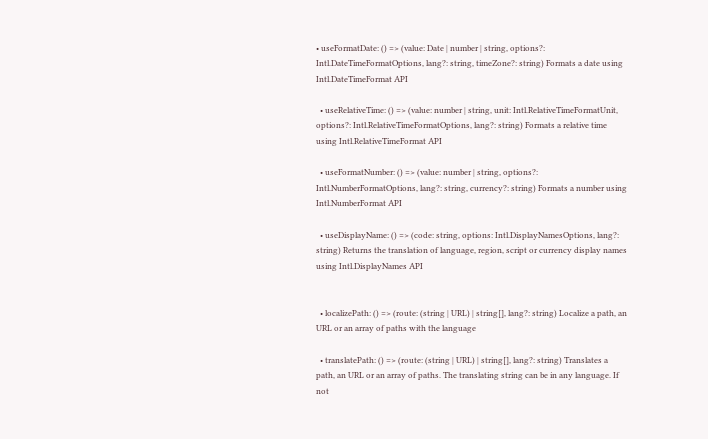• useFormatDate: () => (value: Date | number | string, options?: Intl.DateTimeFormatOptions, lang?: string, timeZone?: string) Formats a date using Intl.DateTimeFormat API

  • useRelativeTime: () => (value: number | string, unit: Intl.RelativeTimeFormatUnit, options?: Intl.RelativeTimeFormatOptions, lang?: string) Formats a relative time using Intl.RelativeTimeFormat API

  • useFormatNumber: () => (value: number | string, options?: Intl.NumberFormatOptions, lang?: string, currency?: string) Formats a number using Intl.NumberFormat API

  • useDisplayName: () => (code: string, options: Intl.DisplayNamesOptions, lang?: string) Returns the translation of language, region, script or currency display names using Intl.DisplayNames API


  • localizePath: () => (route: (string | URL) | string[], lang?: string) Localize a path, an URL or an array of paths with the language

  • translatePath: () => (route: (string | URL) | string[], lang?: string) Translates a path, an URL or an array of paths. The translating string can be in any language. If not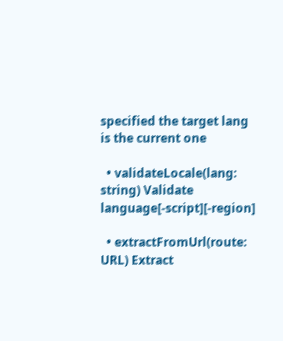specified the target lang is the current one

  • validateLocale(lang: string) Validate language[-script][-region]

  • extractFromUrl(route: URL) Extract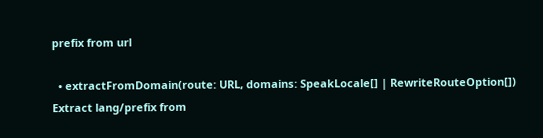prefix from url

  • extractFromDomain(route: URL, domains: SpeakLocale[] | RewriteRouteOption[]) Extract lang/prefix from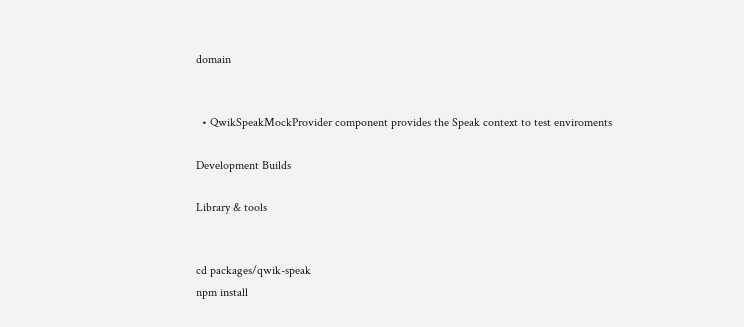domain


  • QwikSpeakMockProvider component provides the Speak context to test enviroments

Development Builds

Library & tools


cd packages/qwik-speak
npm install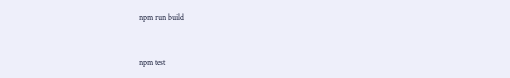npm run build


npm test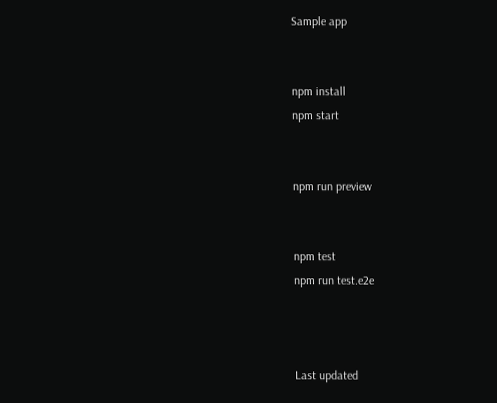Sample app


npm install
npm start


npm run preview


npm test
npm run test.e2e



Last updated